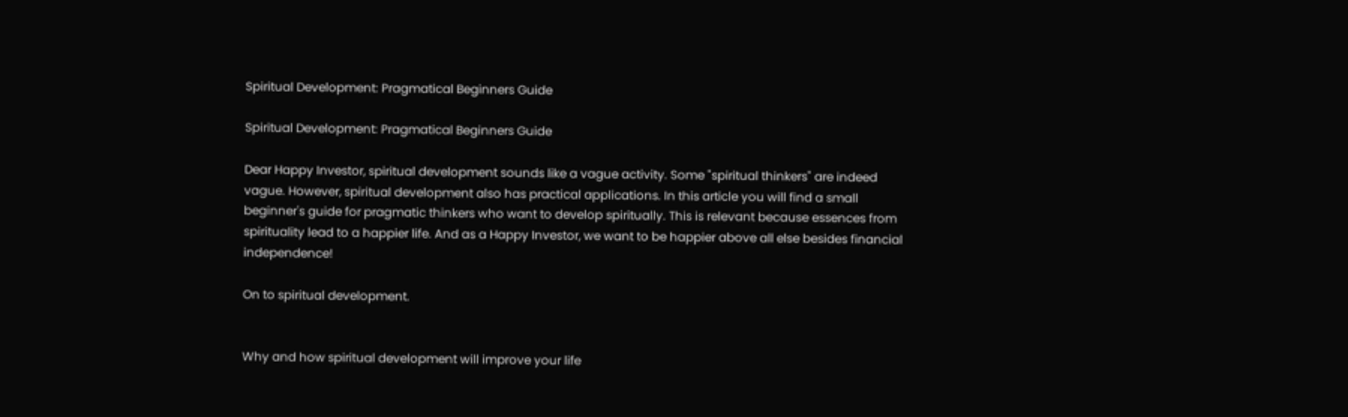Spiritual Development: Pragmatical Beginners Guide

Spiritual Development: Pragmatical Beginners Guide

Dear Happy Investor, spiritual development sounds like a vague activity. Some "spiritual thinkers" are indeed vague. However, spiritual development also has practical applications. In this article you will find a small beginner's guide for pragmatic thinkers who want to develop spiritually. This is relevant because essences from spirituality lead to a happier life. And as a Happy Investor, we want to be happier above all else besides financial independence!

On to spiritual development.


Why and how spiritual development will improve your life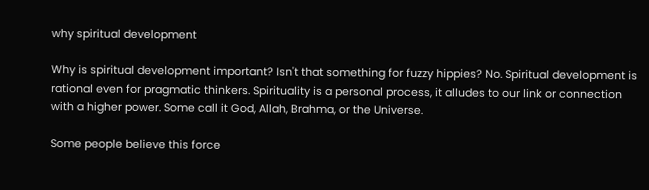why spiritual development

Why is spiritual development important? Isn't that something for fuzzy hippies? No. Spiritual development is rational even for pragmatic thinkers. Spirituality is a personal process, it alludes to our link or connection with a higher power. Some call it God, Allah, Brahma, or the Universe.

Some people believe this force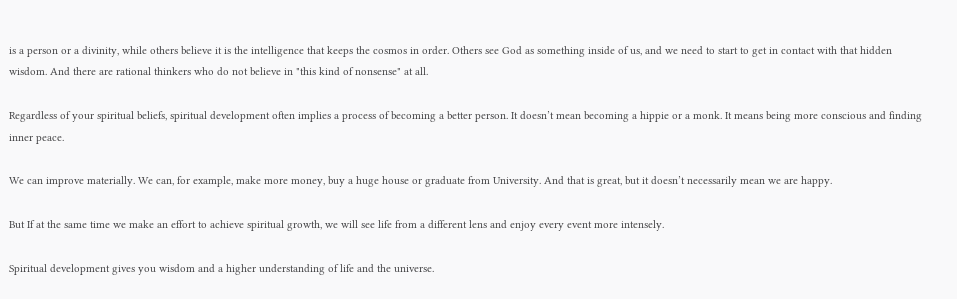is a person or a divinity, while others believe it is the intelligence that keeps the cosmos in order. Others see God as something inside of us, and we need to start to get in contact with that hidden wisdom. And there are rational thinkers who do not believe in "this kind of nonsense" at all.

Regardless of your spiritual beliefs, spiritual development often implies a process of becoming a better person. It doesn’t mean becoming a hippie or a monk. It means being more conscious and finding inner peace.

We can improve materially. We can, for example, make more money, buy a huge house or graduate from University. And that is great, but it doesn’t necessarily mean we are happy.

But If at the same time we make an effort to achieve spiritual growth, we will see life from a different lens and enjoy every event more intensely.

Spiritual development gives you wisdom and a higher understanding of life and the universe.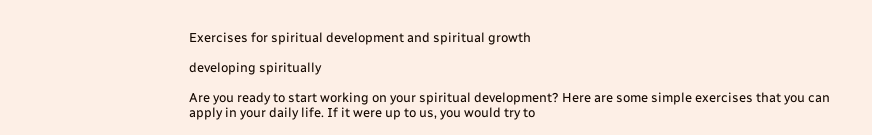Exercises for spiritual development and spiritual growth

developing spiritually

Are you ready to start working on your spiritual development? Here are some simple exercises that you can apply in your daily life. If it were up to us, you would try to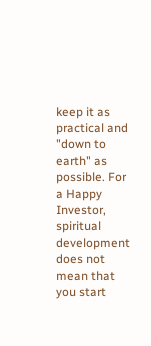keep it as practical and "down to earth" as possible. For a Happy Investor, spiritual development does not mean that you start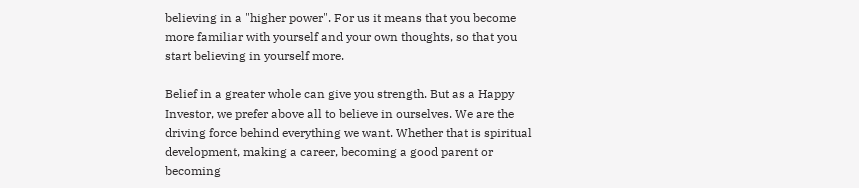believing in a "higher power". For us it means that you become more familiar with yourself and your own thoughts, so that you start believing in yourself more.

Belief in a greater whole can give you strength. But as a Happy Investor, we prefer above all to believe in ourselves. We are the driving force behind everything we want. Whether that is spiritual development, making a career, becoming a good parent or becoming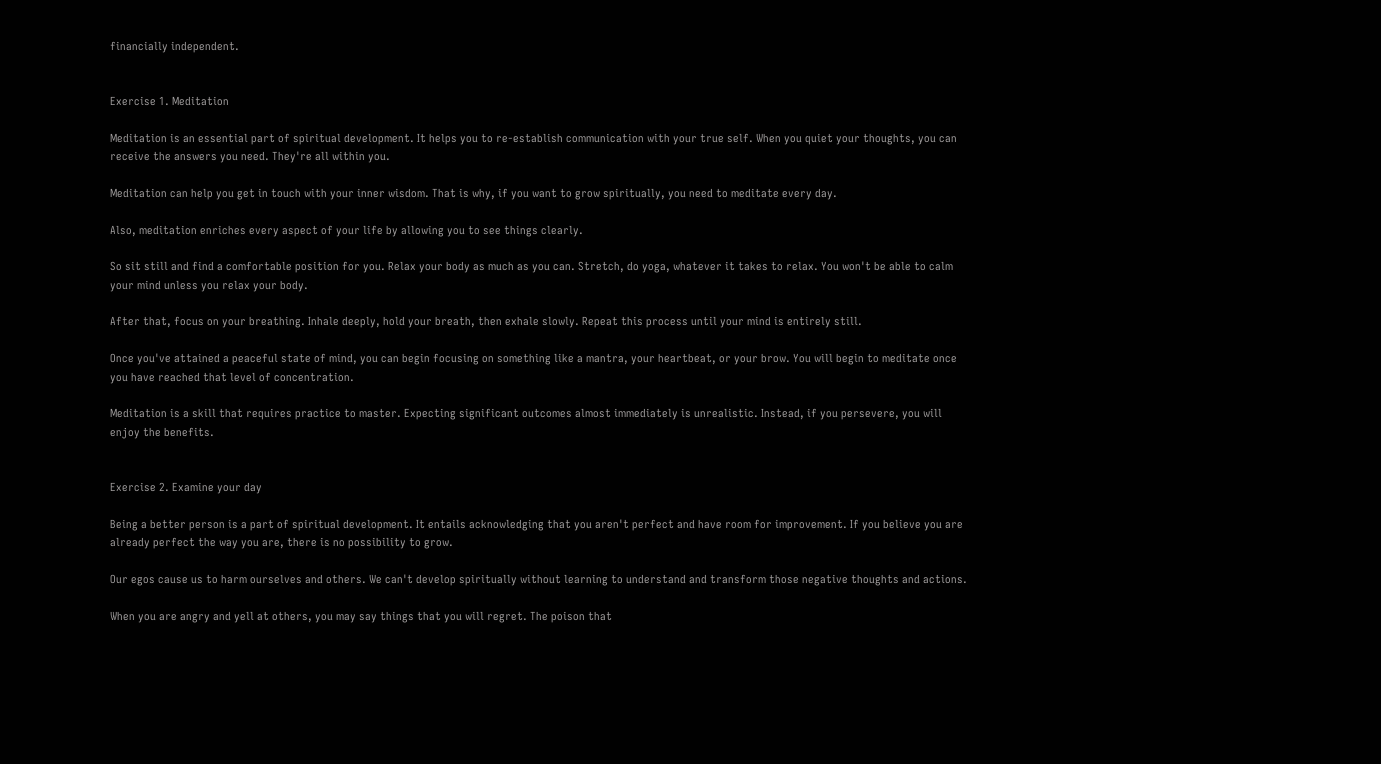financially independent.


Exercise 1. Meditation

Meditation is an essential part of spiritual development. It helps you to re-establish communication with your true self. When you quiet your thoughts, you can receive the answers you need. They're all within you.

Meditation can help you get in touch with your inner wisdom. That is why, if you want to grow spiritually, you need to meditate every day.

Also, meditation enriches every aspect of your life by allowing you to see things clearly.

So sit still and find a comfortable position for you. Relax your body as much as you can. Stretch, do yoga, whatever it takes to relax. You won't be able to calm your mind unless you relax your body.

After that, focus on your breathing. Inhale deeply, hold your breath, then exhale slowly. Repeat this process until your mind is entirely still.

Once you've attained a peaceful state of mind, you can begin focusing on something like a mantra, your heartbeat, or your brow. You will begin to meditate once you have reached that level of concentration.

Meditation is a skill that requires practice to master. Expecting significant outcomes almost immediately is unrealistic. Instead, if you persevere, you will enjoy the benefits.


Exercise 2. Examine your day

Being a better person is a part of spiritual development. It entails acknowledging that you aren't perfect and have room for improvement. If you believe you are already perfect the way you are, there is no possibility to grow.

Our egos cause us to harm ourselves and others. We can't develop spiritually without learning to understand and transform those negative thoughts and actions.

When you are angry and yell at others, you may say things that you will regret. The poison that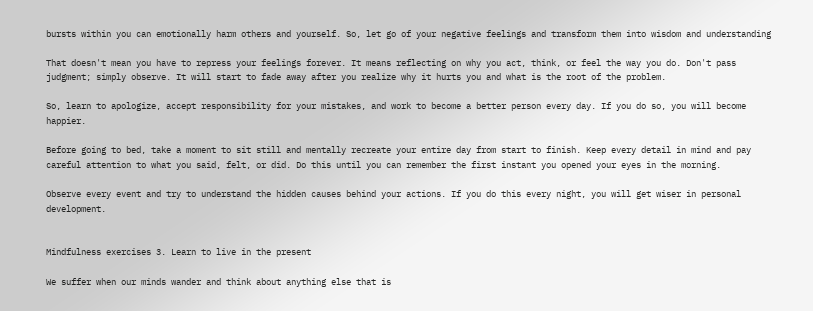bursts within you can emotionally harm others and yourself. So, let go of your negative feelings and transform them into wisdom and understanding

That doesn't mean you have to repress your feelings forever. It means reflecting on why you act, think, or feel the way you do. Don't pass judgment; simply observe. It will start to fade away after you realize why it hurts you and what is the root of the problem.

So, learn to apologize, accept responsibility for your mistakes, and work to become a better person every day. If you do so, you will become happier.

Before going to bed, take a moment to sit still and mentally recreate your entire day from start to finish. Keep every detail in mind and pay careful attention to what you said, felt, or did. Do this until you can remember the first instant you opened your eyes in the morning.

Observe every event and try to understand the hidden causes behind your actions. If you do this every night, you will get wiser in personal development.


Mindfulness exercises 3. Learn to live in the present

We suffer when our minds wander and think about anything else that is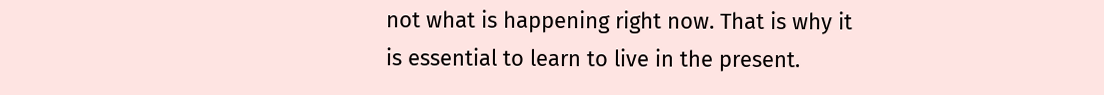not what is happening right now. That is why it is essential to learn to live in the present.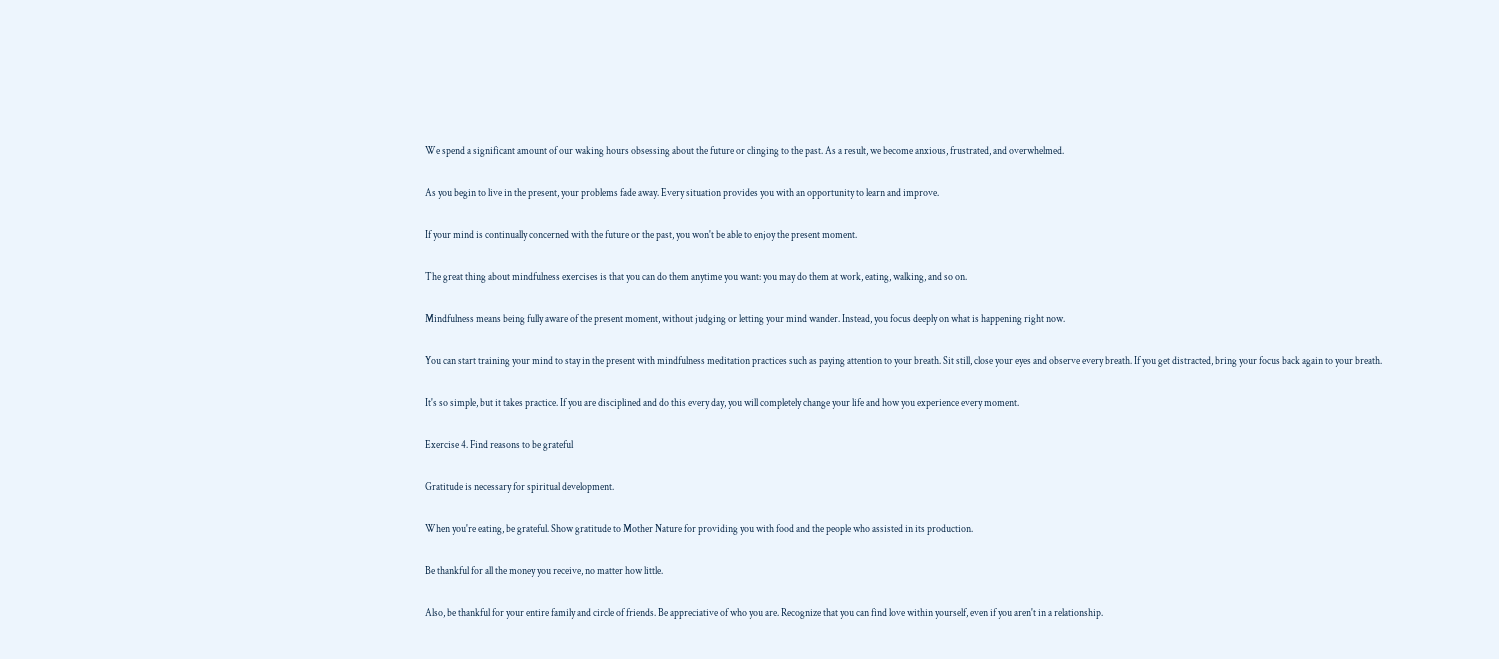We spend a significant amount of our waking hours obsessing about the future or clinging to the past. As a result, we become anxious, frustrated, and overwhelmed.

As you begin to live in the present, your problems fade away. Every situation provides you with an opportunity to learn and improve.

If your mind is continually concerned with the future or the past, you won't be able to enjoy the present moment.

The great thing about mindfulness exercises is that you can do them anytime you want: you may do them at work, eating, walking, and so on.

Mindfulness means being fully aware of the present moment, without judging or letting your mind wander. Instead, you focus deeply on what is happening right now.

You can start training your mind to stay in the present with mindfulness meditation practices such as paying attention to your breath. Sit still, close your eyes and observe every breath. If you get distracted, bring your focus back again to your breath.

It's so simple, but it takes practice. If you are disciplined and do this every day, you will completely change your life and how you experience every moment.

Exercise 4. Find reasons to be grateful

Gratitude is necessary for spiritual development.

When you're eating, be grateful. Show gratitude to Mother Nature for providing you with food and the people who assisted in its production.

Be thankful for all the money you receive, no matter how little.

Also, be thankful for your entire family and circle of friends. Be appreciative of who you are. Recognize that you can find love within yourself, even if you aren't in a relationship.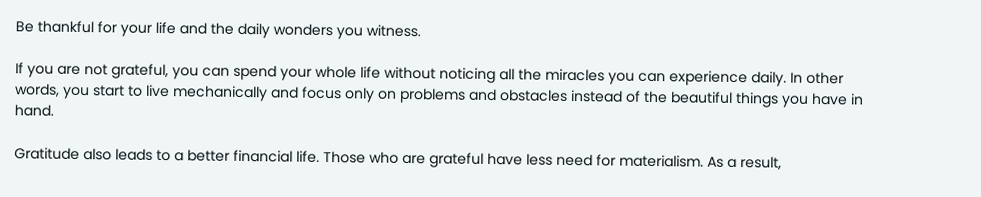Be thankful for your life and the daily wonders you witness.

If you are not grateful, you can spend your whole life without noticing all the miracles you can experience daily. In other words, you start to live mechanically and focus only on problems and obstacles instead of the beautiful things you have in hand.

Gratitude also leads to a better financial life. Those who are grateful have less need for materialism. As a result,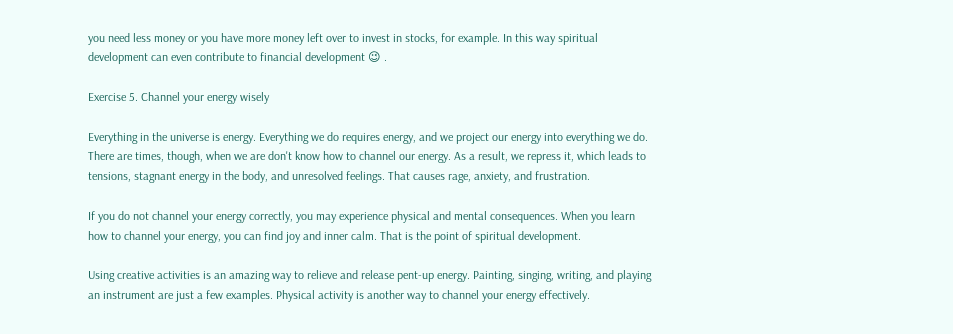you need less money or you have more money left over to invest in stocks, for example. In this way spiritual development can even contribute to financial development 😉 .

Exercise 5. Channel your energy wisely

Everything in the universe is energy. Everything we do requires energy, and we project our energy into everything we do. There are times, though, when we are don't know how to channel our energy. As a result, we repress it, which leads to tensions, stagnant energy in the body, and unresolved feelings. That causes rage, anxiety, and frustration.

If you do not channel your energy correctly, you may experience physical and mental consequences. When you learn how to channel your energy, you can find joy and inner calm. That is the point of spiritual development.

Using creative activities is an amazing way to relieve and release pent-up energy. Painting, singing, writing, and playing an instrument are just a few examples. Physical activity is another way to channel your energy effectively.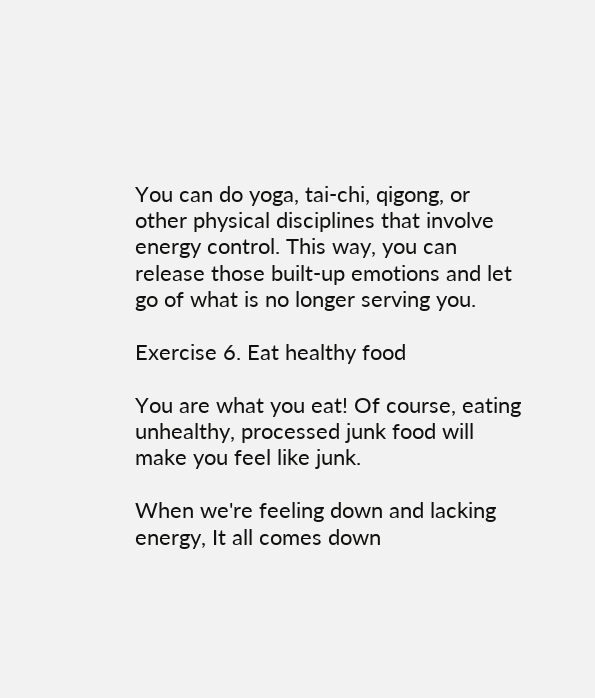You can do yoga, tai-chi, qigong, or other physical disciplines that involve energy control. This way, you can release those built-up emotions and let go of what is no longer serving you.

Exercise 6. Eat healthy food

You are what you eat! Of course, eating unhealthy, processed junk food will make you feel like junk.

When we're feeling down and lacking energy, It all comes down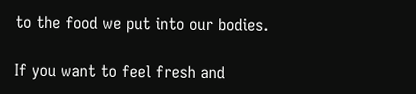to the food we put into our bodies.

If you want to feel fresh and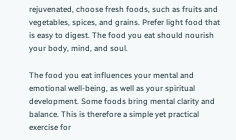rejuvenated, choose fresh foods, such as fruits and vegetables, spices, and grains. Prefer light food that is easy to digest. The food you eat should nourish your body, mind, and soul.

The food you eat influences your mental and emotional well-being, as well as your spiritual development. Some foods bring mental clarity and balance. This is therefore a simple yet practical exercise for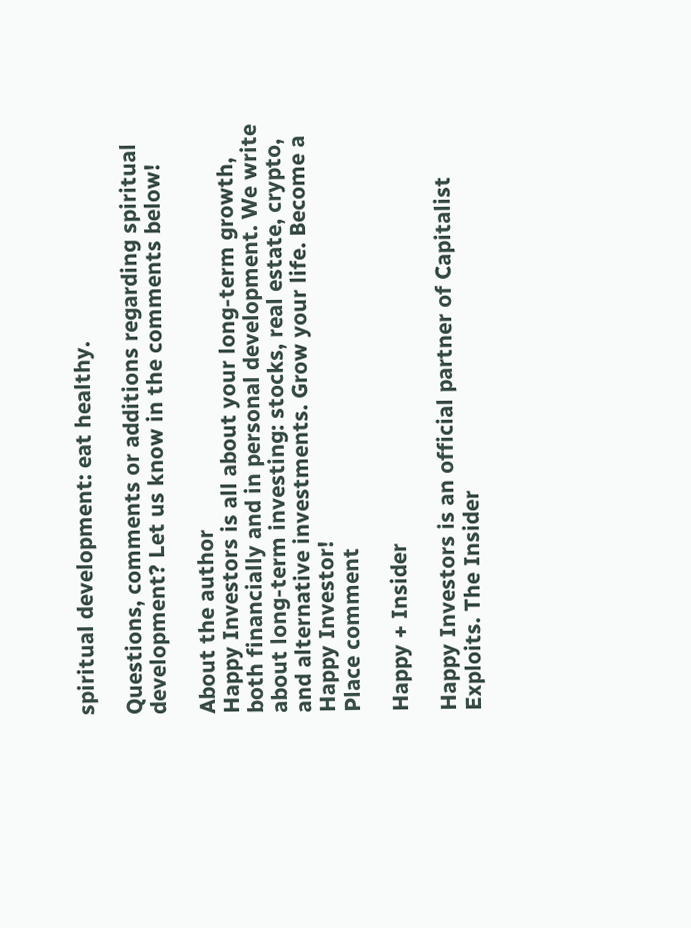spiritual development: eat healthy.

Questions, comments or additions regarding spiritual development? Let us know in the comments below!

About the author
Happy Investors is all about your long-term growth, both financially and in personal development. We write about long-term investing: stocks, real estate, crypto, and alternative investments. Grow your life. Become a Happy Investor!
Place comment

Happy + Insider

Happy Investors is an official partner of Capitalist Exploits. The Insider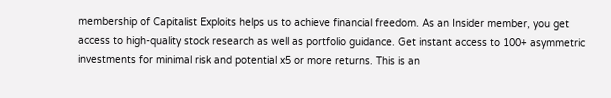membership of Capitalist Exploits helps us to achieve financial freedom. As an Insider member, you get access to high-quality stock research as well as portfolio guidance. Get instant access to 100+ asymmetric investments for minimal risk and potential x5 or more returns. This is an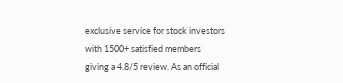exclusive service for stock investors with 1500+ satisfied members giving a 4.8/5 review. As an official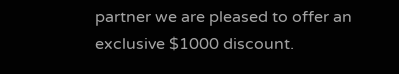partner we are pleased to offer an exclusive $1000 discount.